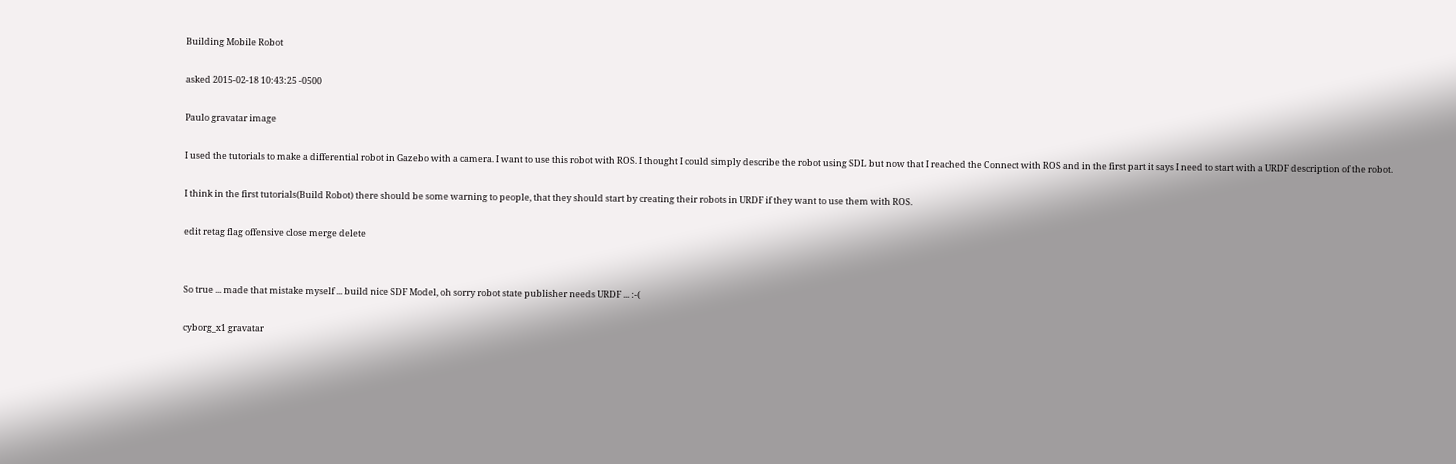Building Mobile Robot

asked 2015-02-18 10:43:25 -0500

Paulo gravatar image

I used the tutorials to make a differential robot in Gazebo with a camera. I want to use this robot with ROS. I thought I could simply describe the robot using SDL but now that I reached the Connect with ROS and in the first part it says I need to start with a URDF description of the robot.

I think in the first tutorials(Build Robot) there should be some warning to people, that they should start by creating their robots in URDF if they want to use them with ROS.

edit retag flag offensive close merge delete


So true ... made that mistake myself ... build nice SDF Model, oh sorry robot state publisher needs URDF ... :-(

cyborg_x1 gravatar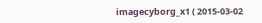imagecyborg_x1 ( 2015-03-02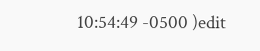10:54:49 -0500 )edit